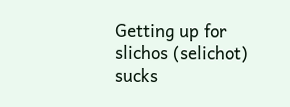Getting up for slichos (selichot) sucks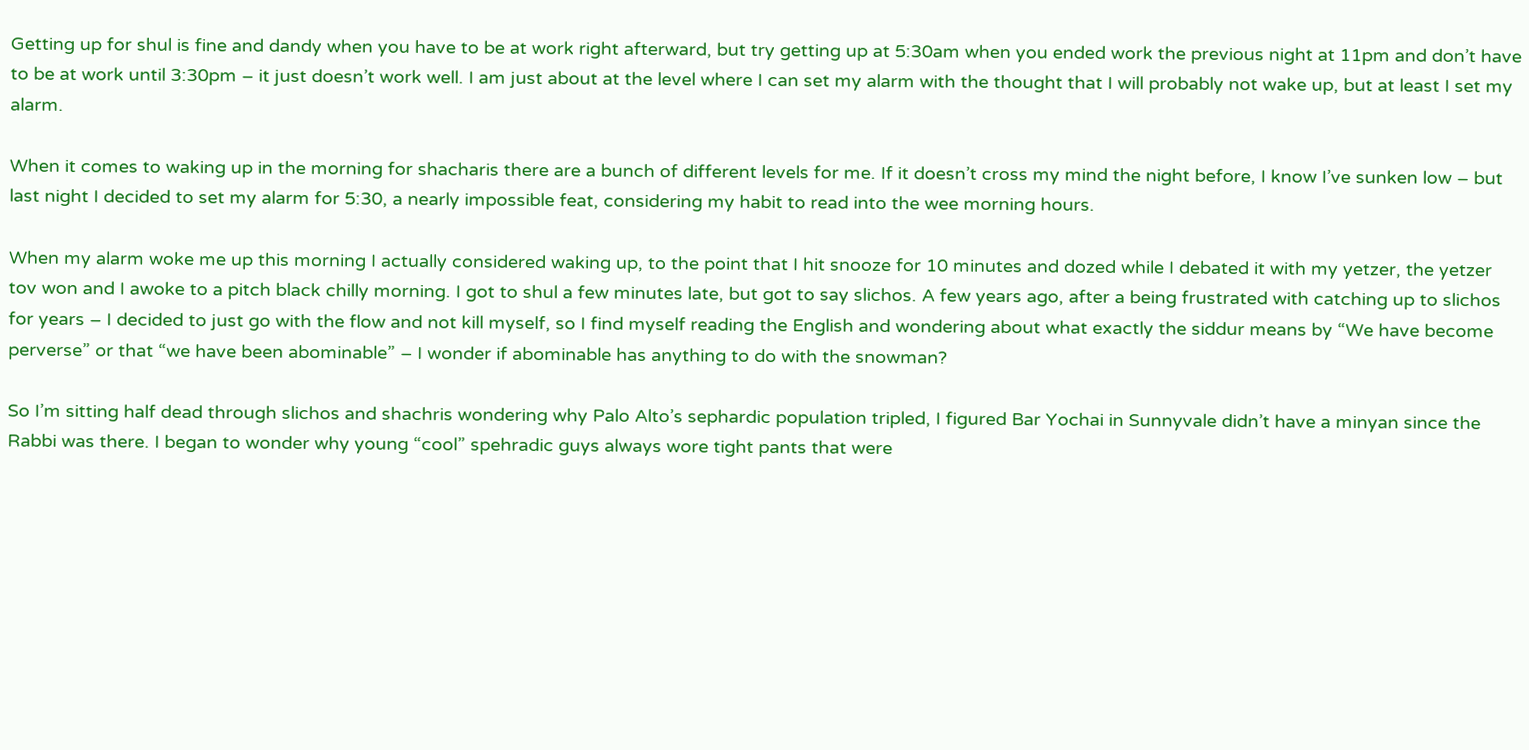Getting up for shul is fine and dandy when you have to be at work right afterward, but try getting up at 5:30am when you ended work the previous night at 11pm and don’t have to be at work until 3:30pm – it just doesn’t work well. I am just about at the level where I can set my alarm with the thought that I will probably not wake up, but at least I set my alarm.

When it comes to waking up in the morning for shacharis there are a bunch of different levels for me. If it doesn’t cross my mind the night before, I know I’ve sunken low – but last night I decided to set my alarm for 5:30, a nearly impossible feat, considering my habit to read into the wee morning hours.

When my alarm woke me up this morning I actually considered waking up, to the point that I hit snooze for 10 minutes and dozed while I debated it with my yetzer, the yetzer tov won and I awoke to a pitch black chilly morning. I got to shul a few minutes late, but got to say slichos. A few years ago, after a being frustrated with catching up to slichos for years – I decided to just go with the flow and not kill myself, so I find myself reading the English and wondering about what exactly the siddur means by “We have become perverse” or that “we have been abominable” – I wonder if abominable has anything to do with the snowman?

So I’m sitting half dead through slichos and shachris wondering why Palo Alto’s sephardic population tripled, I figured Bar Yochai in Sunnyvale didn’t have a minyan since the Rabbi was there. I began to wonder why young “cool” spehradic guys always wore tight pants that were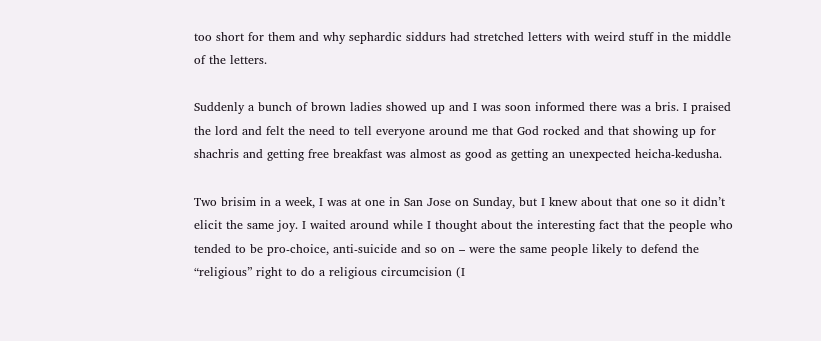too short for them and why sephardic siddurs had stretched letters with weird stuff in the middle of the letters.

Suddenly a bunch of brown ladies showed up and I was soon informed there was a bris. I praised the lord and felt the need to tell everyone around me that God rocked and that showing up for shachris and getting free breakfast was almost as good as getting an unexpected heicha-kedusha.

Two brisim in a week, I was at one in San Jose on Sunday, but I knew about that one so it didn’t elicit the same joy. I waited around while I thought about the interesting fact that the people who tended to be pro-choice, anti-suicide and so on – were the same people likely to defend the “religious” right to do a religious circumcision (I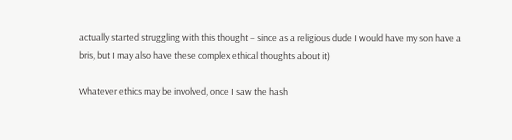actually started struggling with this thought – since as a religious dude I would have my son have a bris, but I may also have these complex ethical thoughts about it)

Whatever ethics may be involved, once I saw the hash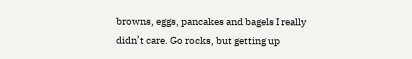browns, eggs, pancakes and bagels I really didn’t care. Go rocks, but getting up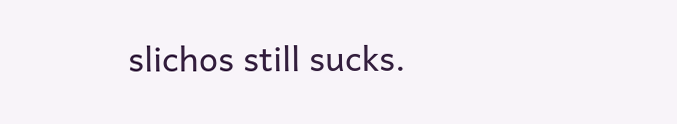slichos still sucks.